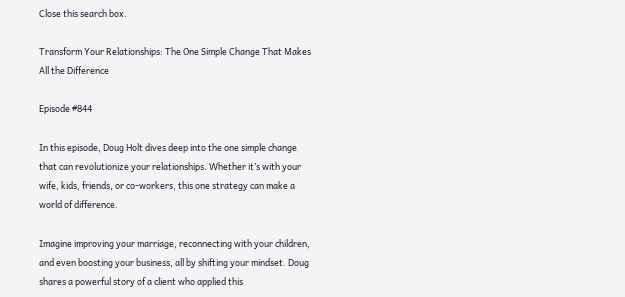Close this search box.

Transform Your Relationships: The One Simple Change That Makes All the Difference

Episode #844

In this episode, Doug Holt dives deep into the one simple change that can revolutionize your relationships. Whether it’s with your wife, kids, friends, or co-workers, this one strategy can make a world of difference.

Imagine improving your marriage, reconnecting with your children, and even boosting your business, all by shifting your mindset. Doug shares a powerful story of a client who applied this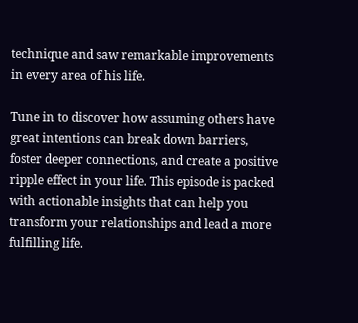technique and saw remarkable improvements in every area of his life.

Tune in to discover how assuming others have great intentions can break down barriers, foster deeper connections, and create a positive ripple effect in your life. This episode is packed with actionable insights that can help you transform your relationships and lead a more fulfilling life.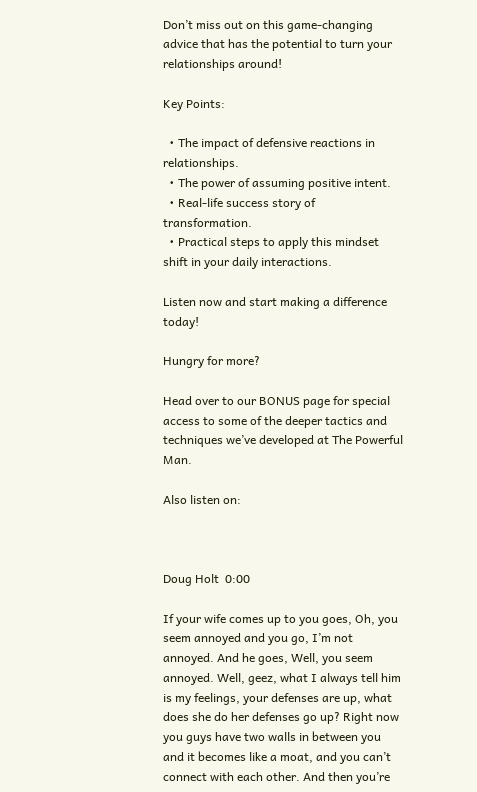Don’t miss out on this game-changing advice that has the potential to turn your relationships around!

Key Points:

  • The impact of defensive reactions in relationships.
  • The power of assuming positive intent.
  • Real-life success story of transformation.
  • Practical steps to apply this mindset shift in your daily interactions.

Listen now and start making a difference today!

Hungry for more?

Head over to our BONUS page for special access to some of the deeper tactics and techniques we’ve developed at The Powerful Man.

Also listen on:



Doug Holt  0:00

If your wife comes up to you goes, Oh, you seem annoyed and you go, I’m not annoyed. And he goes, Well, you seem annoyed. Well, geez, what I always tell him is my feelings, your defenses are up, what does she do her defenses go up? Right now you guys have two walls in between you and it becomes like a moat, and you can’t connect with each other. And then you’re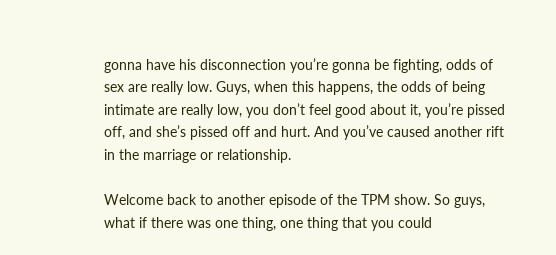gonna have his disconnection you’re gonna be fighting, odds of sex are really low. Guys, when this happens, the odds of being intimate are really low, you don’t feel good about it, you’re pissed off, and she’s pissed off and hurt. And you’ve caused another rift in the marriage or relationship.

Welcome back to another episode of the TPM show. So guys, what if there was one thing, one thing that you could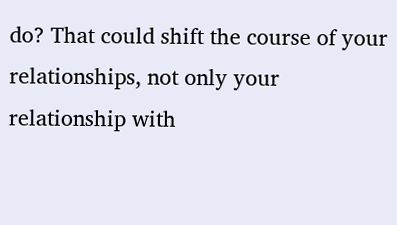do? That could shift the course of your relationships, not only your relationship with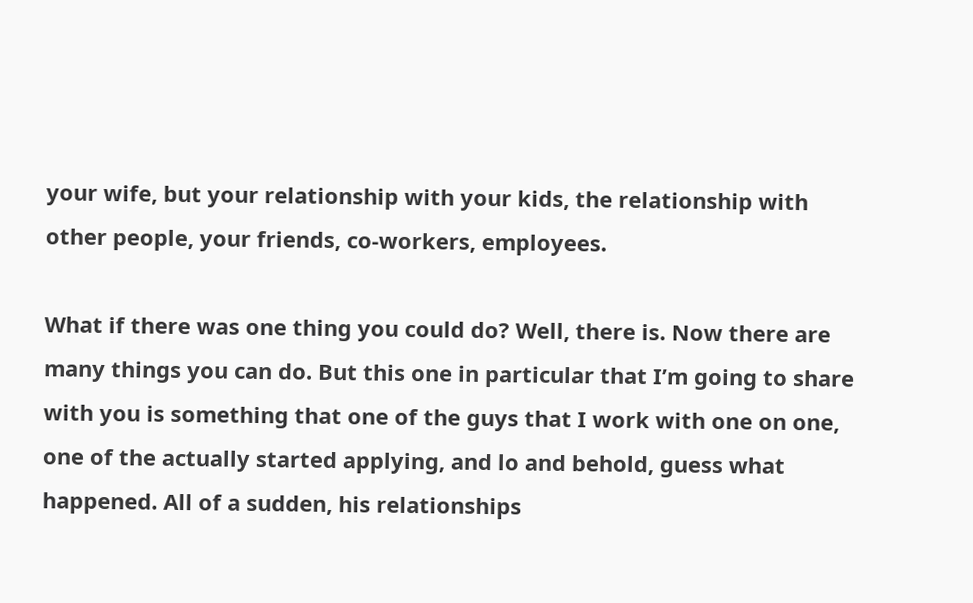your wife, but your relationship with your kids, the relationship with other people, your friends, co-workers, employees.

What if there was one thing you could do? Well, there is. Now there are many things you can do. But this one in particular that I’m going to share with you is something that one of the guys that I work with one on one, one of the actually started applying, and lo and behold, guess what happened. All of a sudden, his relationships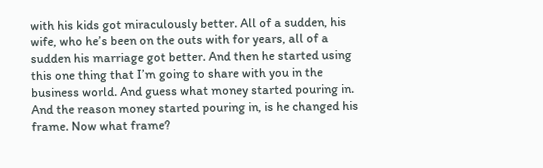with his kids got miraculously better. All of a sudden, his wife, who he’s been on the outs with for years, all of a sudden his marriage got better. And then he started using this one thing that I’m going to share with you in the business world. And guess what money started pouring in. And the reason money started pouring in, is he changed his frame. Now what frame?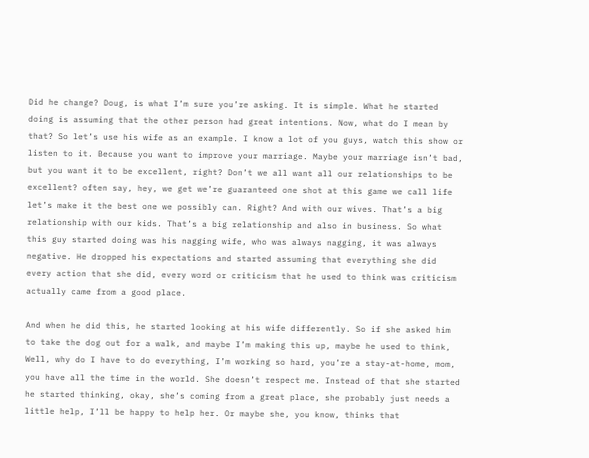Did he change? Doug, is what I’m sure you’re asking. It is simple. What he started doing is assuming that the other person had great intentions. Now, what do I mean by that? So let’s use his wife as an example. I know a lot of you guys, watch this show or listen to it. Because you want to improve your marriage. Maybe your marriage isn’t bad, but you want it to be excellent, right? Don’t we all want all our relationships to be excellent? often say, hey, we get we’re guaranteed one shot at this game we call life let’s make it the best one we possibly can. Right? And with our wives. That’s a big relationship with our kids. That’s a big relationship and also in business. So what this guy started doing was his nagging wife, who was always nagging, it was always negative. He dropped his expectations and started assuming that everything she did every action that she did, every word or criticism that he used to think was criticism actually came from a good place.

And when he did this, he started looking at his wife differently. So if she asked him to take the dog out for a walk, and maybe I’m making this up, maybe he used to think, Well, why do I have to do everything, I’m working so hard, you’re a stay-at-home, mom, you have all the time in the world. She doesn’t respect me. Instead of that she started he started thinking, okay, she’s coming from a great place, she probably just needs a little help, I’ll be happy to help her. Or maybe she, you know, thinks that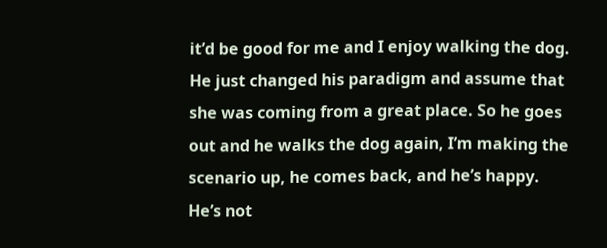it’d be good for me and I enjoy walking the dog. He just changed his paradigm and assume that she was coming from a great place. So he goes out and he walks the dog again, I’m making the scenario up, he comes back, and he’s happy. He’s not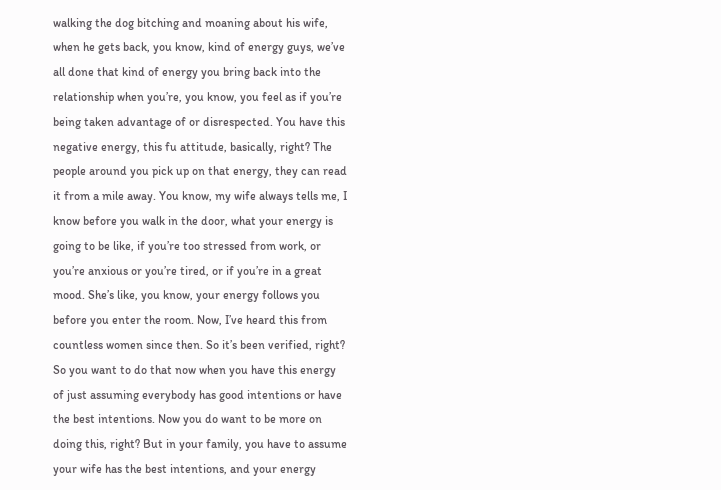walking the dog bitching and moaning about his wife, when he gets back, you know, kind of energy guys, we’ve all done that kind of energy you bring back into the relationship when you’re, you know, you feel as if you’re being taken advantage of or disrespected. You have this negative energy, this fu attitude, basically, right? The people around you pick up on that energy, they can read it from a mile away. You know, my wife always tells me, I know before you walk in the door, what your energy is going to be like, if you’re too stressed from work, or you’re anxious or you’re tired, or if you’re in a great mood. She’s like, you know, your energy follows you before you enter the room. Now, I’ve heard this from countless women since then. So it’s been verified, right? So you want to do that now when you have this energy of just assuming everybody has good intentions or have the best intentions. Now you do want to be more on doing this, right? But in your family, you have to assume your wife has the best intentions, and your energy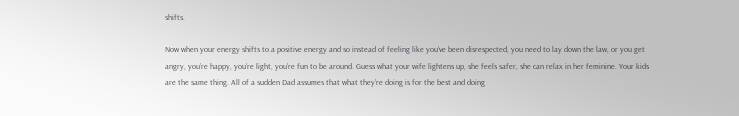shifts.

Now when your energy shifts to a positive energy and so instead of feeling like you’ve been disrespected, you need to lay down the law, or you get angry, you’re happy, you’re light, you’re fun to be around. Guess what your wife lightens up, she feels safer, she can relax in her feminine. Your kids are the same thing. All of a sudden Dad assumes that what they’re doing is for the best and doing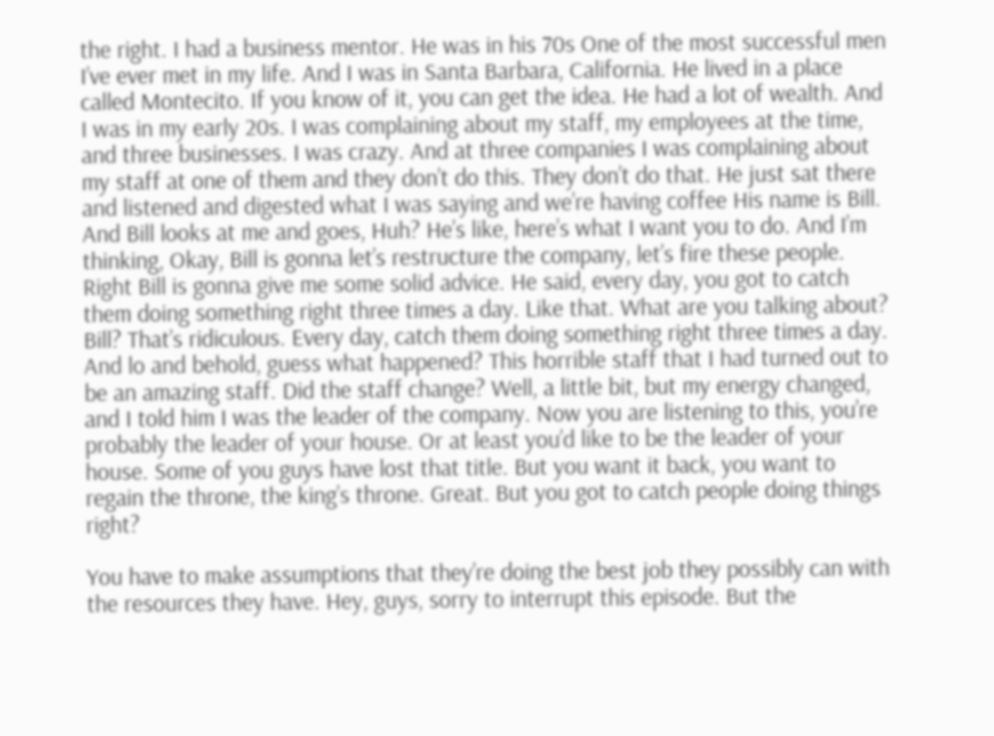the right. I had a business mentor. He was in his 70s One of the most successful men I’ve ever met in my life. And I was in Santa Barbara, California. He lived in a place called Montecito. If you know of it, you can get the idea. He had a lot of wealth. And I was in my early 20s. I was complaining about my staff, my employees at the time, and three businesses. I was crazy. And at three companies I was complaining about my staff at one of them and they don’t do this. They don’t do that. He just sat there and listened and digested what I was saying and we’re having coffee His name is Bill. And Bill looks at me and goes, Huh? He’s like, here’s what I want you to do. And I’m thinking, Okay, Bill is gonna let’s restructure the company, let’s fire these people. Right Bill is gonna give me some solid advice. He said, every day, you got to catch them doing something right three times a day. Like that. What are you talking about? Bill? That’s ridiculous. Every day, catch them doing something right three times a day. And lo and behold, guess what happened? This horrible staff that I had turned out to be an amazing staff. Did the staff change? Well, a little bit, but my energy changed, and I told him I was the leader of the company. Now you are listening to this, you’re probably the leader of your house. Or at least you’d like to be the leader of your house. Some of you guys have lost that title. But you want it back, you want to regain the throne, the king’s throne. Great. But you got to catch people doing things right?

You have to make assumptions that they’re doing the best job they possibly can with the resources they have. Hey, guys, sorry to interrupt this episode. But the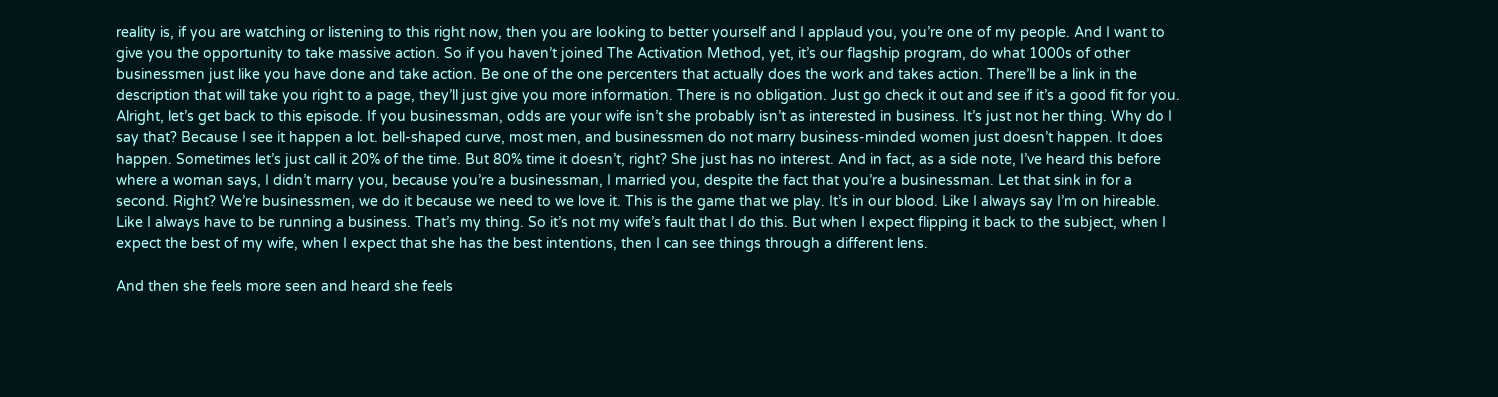reality is, if you are watching or listening to this right now, then you are looking to better yourself and I applaud you, you’re one of my people. And I want to give you the opportunity to take massive action. So if you haven’t joined The Activation Method, yet, it’s our flagship program, do what 1000s of other businessmen just like you have done and take action. Be one of the one percenters that actually does the work and takes action. There’ll be a link in the description that will take you right to a page, they’ll just give you more information. There is no obligation. Just go check it out and see if it’s a good fit for you. Alright, let’s get back to this episode. If you businessman, odds are your wife isn’t she probably isn’t as interested in business. It’s just not her thing. Why do I say that? Because I see it happen a lot. bell-shaped curve, most men, and businessmen do not marry business-minded women just doesn’t happen. It does happen. Sometimes let’s just call it 20% of the time. But 80% time it doesn’t, right? She just has no interest. And in fact, as a side note, I’ve heard this before where a woman says, I didn’t marry you, because you’re a businessman, I married you, despite the fact that you’re a businessman. Let that sink in for a second. Right? We’re businessmen, we do it because we need to we love it. This is the game that we play. It’s in our blood. Like I always say I’m on hireable. Like I always have to be running a business. That’s my thing. So it’s not my wife’s fault that I do this. But when I expect flipping it back to the subject, when I expect the best of my wife, when I expect that she has the best intentions, then I can see things through a different lens.

And then she feels more seen and heard she feels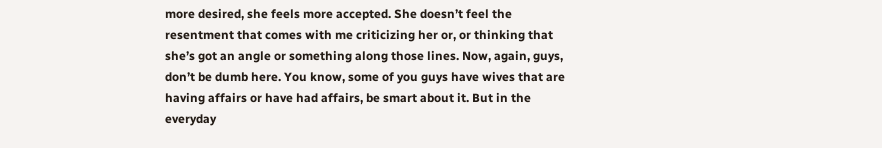more desired, she feels more accepted. She doesn’t feel the resentment that comes with me criticizing her or, or thinking that she’s got an angle or something along those lines. Now, again, guys, don’t be dumb here. You know, some of you guys have wives that are having affairs or have had affairs, be smart about it. But in the everyday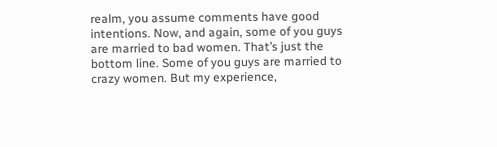realm, you assume comments have good intentions. Now, and again, some of you guys are married to bad women. That’s just the bottom line. Some of you guys are married to crazy women. But my experience,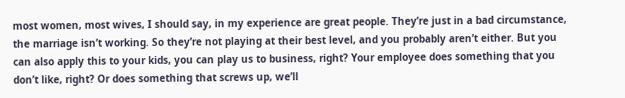most women, most wives, I should say, in my experience are great people. They’re just in a bad circumstance, the marriage isn’t working. So they’re not playing at their best level, and you probably aren’t either. But you can also apply this to your kids, you can play us to business, right? Your employee does something that you don’t like, right? Or does something that screws up, we’ll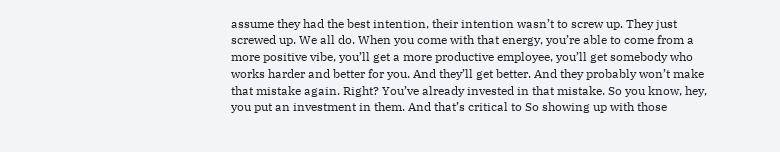assume they had the best intention, their intention wasn’t to screw up. They just screwed up. We all do. When you come with that energy, you’re able to come from a more positive vibe, you’ll get a more productive employee, you’ll get somebody who works harder and better for you. And they’ll get better. And they probably won’t make that mistake again. Right? You’ve already invested in that mistake. So you know, hey, you put an investment in them. And that’s critical to So showing up with those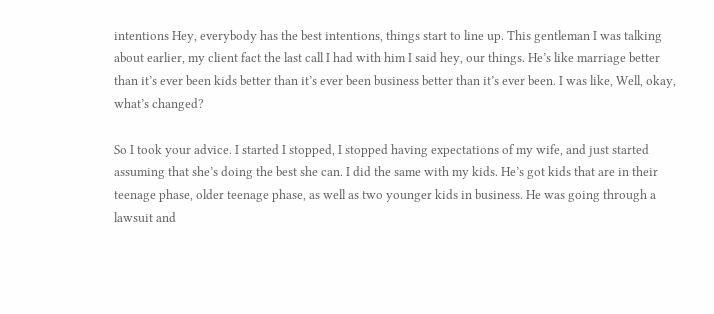intentions Hey, everybody has the best intentions, things start to line up. This gentleman I was talking about earlier, my client fact the last call I had with him I said hey, our things. He’s like marriage better than it’s ever been kids better than it’s ever been business better than it’s ever been. I was like, Well, okay, what’s changed?

So I took your advice. I started I stopped, I stopped having expectations of my wife, and just started assuming that she’s doing the best she can. I did the same with my kids. He’s got kids that are in their teenage phase, older teenage phase, as well as two younger kids in business. He was going through a lawsuit and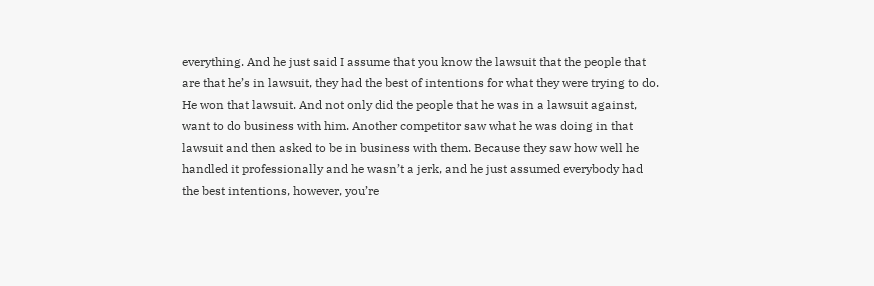everything. And he just said I assume that you know the lawsuit that the people that are that he’s in lawsuit, they had the best of intentions for what they were trying to do. He won that lawsuit. And not only did the people that he was in a lawsuit against, want to do business with him. Another competitor saw what he was doing in that lawsuit and then asked to be in business with them. Because they saw how well he handled it professionally and he wasn’t a jerk, and he just assumed everybody had the best intentions, however, you’re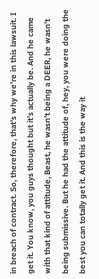in breach of contract. So, therefore, that’s why we’re in this lawsuit. I get it. You know, you guys thought but it’s actually be. And he came with that kind of attitude, Beast, he wasn’t being a DEER, he wasn’t being submissive. But he had the attitude of, hey, you were doing the best you can totally get it. And this is the way it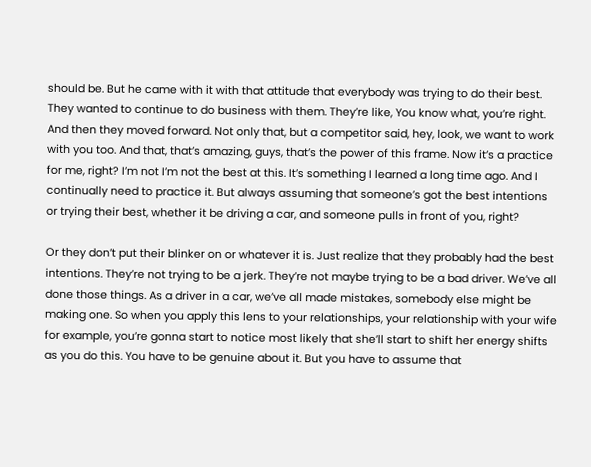should be. But he came with it with that attitude that everybody was trying to do their best. They wanted to continue to do business with them. They’re like, You know what, you’re right. And then they moved forward. Not only that, but a competitor said, hey, look, we want to work with you too. And that, that’s amazing, guys, that’s the power of this frame. Now it’s a practice for me, right? I’m not I’m not the best at this. It’s something I learned a long time ago. And I continually need to practice it. But always assuming that someone’s got the best intentions or trying their best, whether it be driving a car, and someone pulls in front of you, right?

Or they don’t put their blinker on or whatever it is. Just realize that they probably had the best intentions. They’re not trying to be a jerk. They’re not maybe trying to be a bad driver. We’ve all done those things. As a driver in a car, we’ve all made mistakes, somebody else might be making one. So when you apply this lens to your relationships, your relationship with your wife for example, you’re gonna start to notice most likely that she’ll start to shift her energy shifts as you do this. You have to be genuine about it. But you have to assume that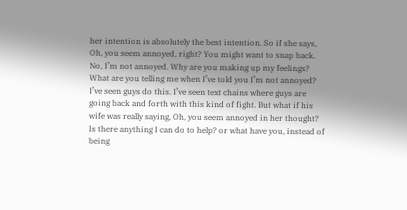her intention is absolutely the best intention. So if she says, Oh, you seem annoyed, right? You might want to snap back. No, I’m not annoyed. Why are you making up my feelings? What are you telling me when I’ve told you I’m not annoyed? I’ve seen guys do this. I’ve seen text chains where guys are going back and forth with this kind of fight. But what if his wife was really saying, Oh, you seem annoyed in her thought? Is there anything I can do to help? or what have you, instead of being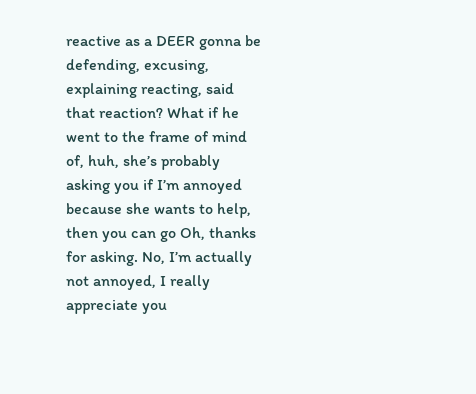reactive as a DEER gonna be defending, excusing, explaining reacting, said that reaction? What if he went to the frame of mind of, huh, she’s probably asking you if I’m annoyed because she wants to help, then you can go Oh, thanks for asking. No, I’m actually not annoyed, I really appreciate you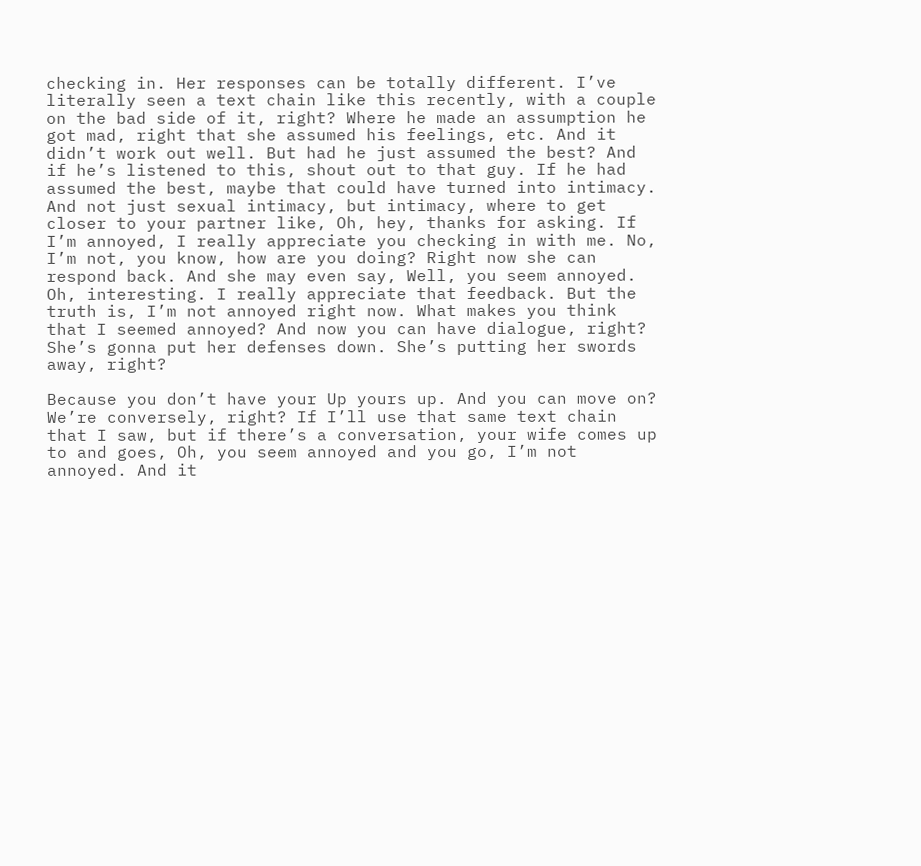checking in. Her responses can be totally different. I’ve literally seen a text chain like this recently, with a couple on the bad side of it, right? Where he made an assumption he got mad, right that she assumed his feelings, etc. And it didn’t work out well. But had he just assumed the best? And if he’s listened to this, shout out to that guy. If he had assumed the best, maybe that could have turned into intimacy. And not just sexual intimacy, but intimacy, where to get closer to your partner like, Oh, hey, thanks for asking. If I’m annoyed, I really appreciate you checking in with me. No, I’m not, you know, how are you doing? Right now she can respond back. And she may even say, Well, you seem annoyed. Oh, interesting. I really appreciate that feedback. But the truth is, I’m not annoyed right now. What makes you think that I seemed annoyed? And now you can have dialogue, right? She’s gonna put her defenses down. She’s putting her swords away, right?

Because you don’t have your Up yours up. And you can move on? We’re conversely, right? If I’ll use that same text chain that I saw, but if there’s a conversation, your wife comes up to and goes, Oh, you seem annoyed and you go, I’m not annoyed. And it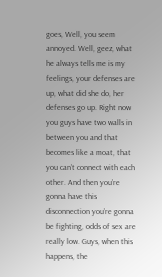goes, Well, you seem annoyed. Well, geez, what he always tells me is my feelings, your defenses are up, what did she do, her defenses go up. Right now you guys have two walls in between you and that becomes like a moat, that you can’t connect with each other. And then you’re gonna have this disconnection you’re gonna be fighting, odds of sex are really low. Guys, when this happens, the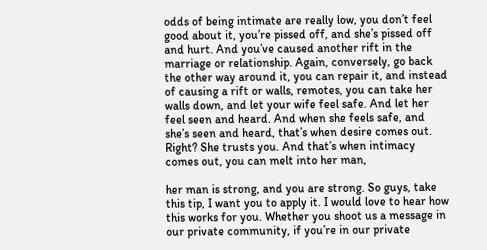odds of being intimate are really low, you don’t feel good about it, you’re pissed off, and she’s pissed off and hurt. And you’ve caused another rift in the marriage or relationship. Again, conversely, go back the other way around it, you can repair it, and instead of causing a rift or walls, remotes, you can take her walls down, and let your wife feel safe. And let her feel seen and heard. And when she feels safe, and she’s seen and heard, that’s when desire comes out. Right? She trusts you. And that’s when intimacy comes out, you can melt into her man,

her man is strong, and you are strong. So guys, take this tip, I want you to apply it. I would love to hear how this works for you. Whether you shoot us a message in our private community, if you’re in our private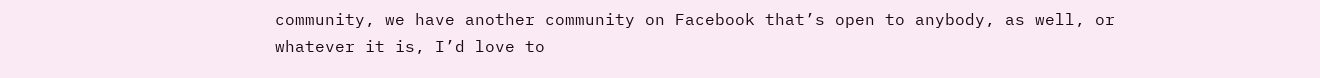community, we have another community on Facebook that’s open to anybody, as well, or whatever it is, I’d love to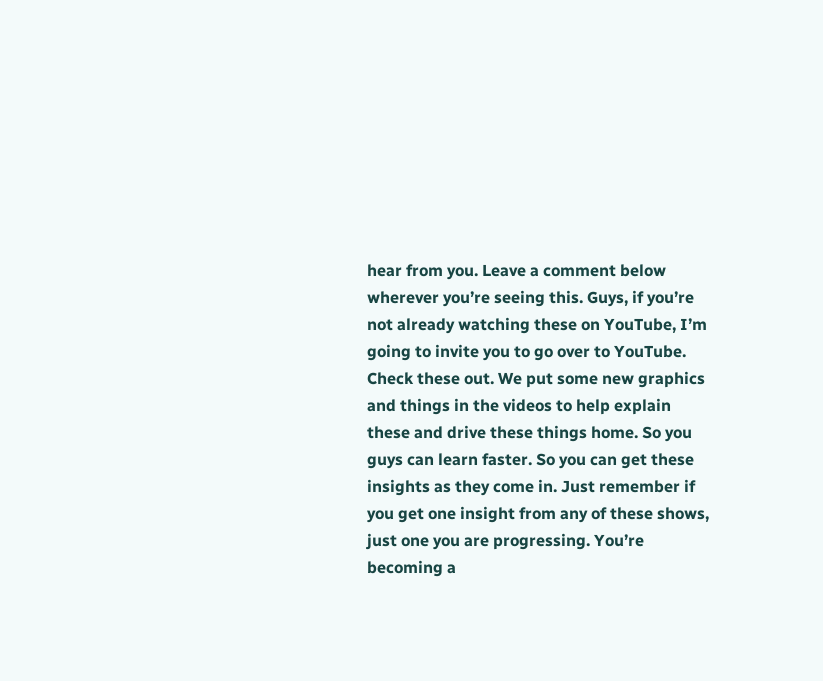hear from you. Leave a comment below wherever you’re seeing this. Guys, if you’re not already watching these on YouTube, I’m going to invite you to go over to YouTube. Check these out. We put some new graphics and things in the videos to help explain these and drive these things home. So you guys can learn faster. So you can get these insights as they come in. Just remember if you get one insight from any of these shows, just one you are progressing. You’re becoming a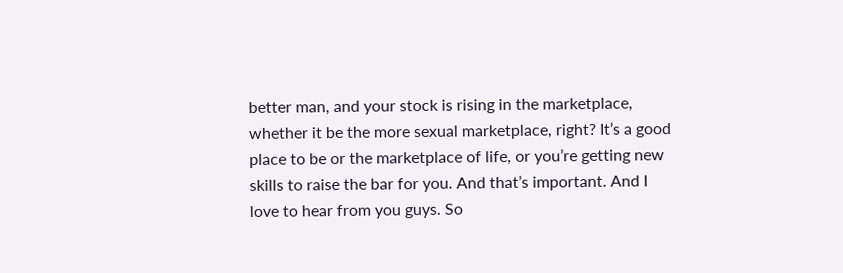better man, and your stock is rising in the marketplace, whether it be the more sexual marketplace, right? It’s a good place to be or the marketplace of life, or you’re getting new skills to raise the bar for you. And that’s important. And I love to hear from you guys. So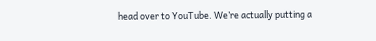head over to YouTube. We’re actually putting a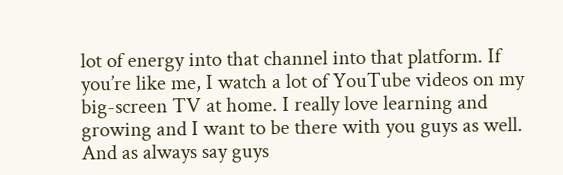lot of energy into that channel into that platform. If you’re like me, I watch a lot of YouTube videos on my big-screen TV at home. I really love learning and growing and I want to be there with you guys as well. And as always say guys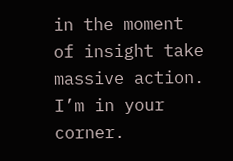in the moment of insight take massive action. I’m in your corner.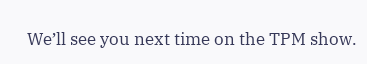We’ll see you next time on the TPM show.